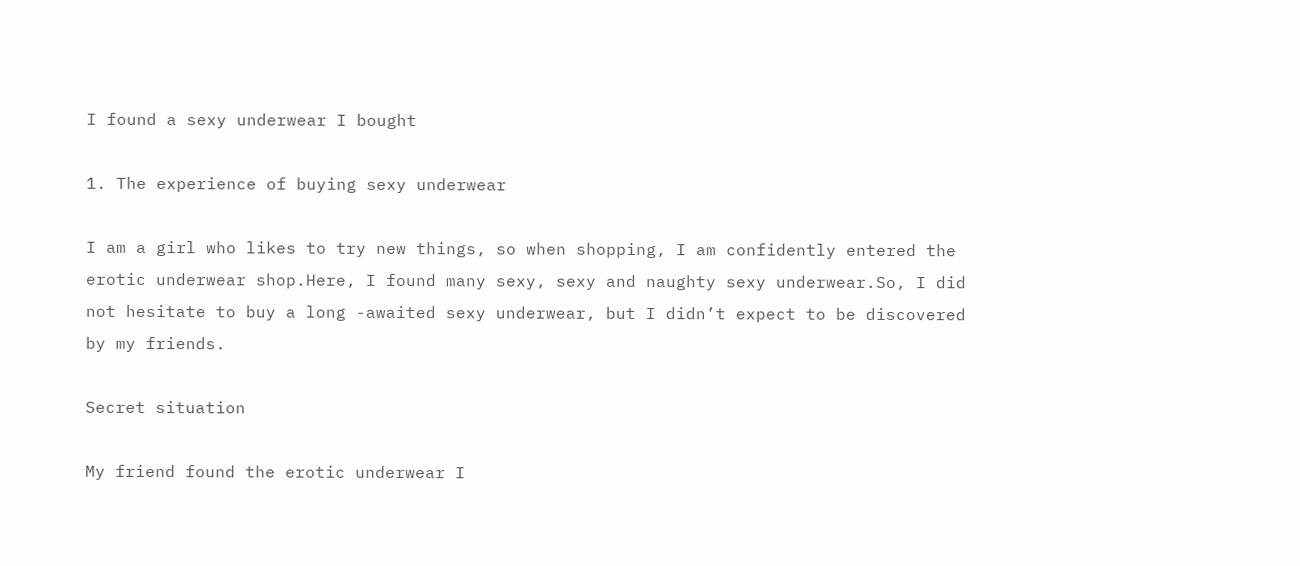I found a sexy underwear I bought

1. The experience of buying sexy underwear

I am a girl who likes to try new things, so when shopping, I am confidently entered the erotic underwear shop.Here, I found many sexy, sexy and naughty sexy underwear.So, I did not hesitate to buy a long -awaited sexy underwear, but I didn’t expect to be discovered by my friends.

Secret situation

My friend found the erotic underwear I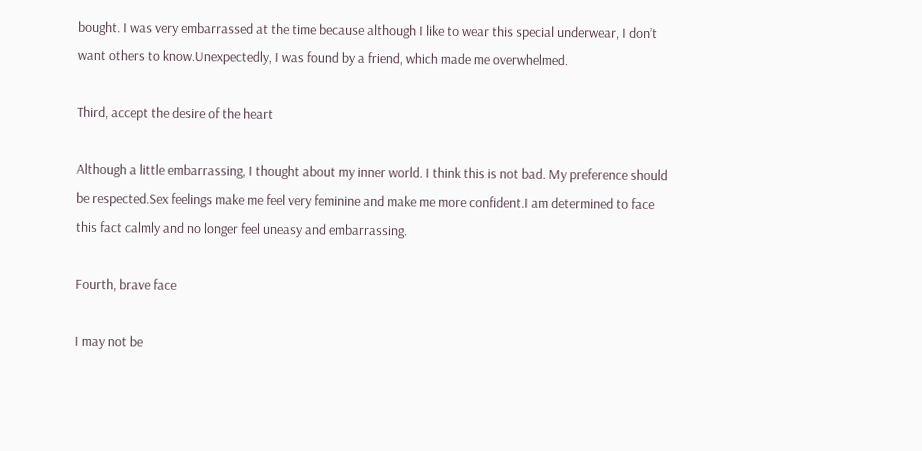bought. I was very embarrassed at the time because although I like to wear this special underwear, I don’t want others to know.Unexpectedly, I was found by a friend, which made me overwhelmed.

Third, accept the desire of the heart

Although a little embarrassing, I thought about my inner world. I think this is not bad. My preference should be respected.Sex feelings make me feel very feminine and make me more confident.I am determined to face this fact calmly and no longer feel uneasy and embarrassing.

Fourth, brave face

I may not be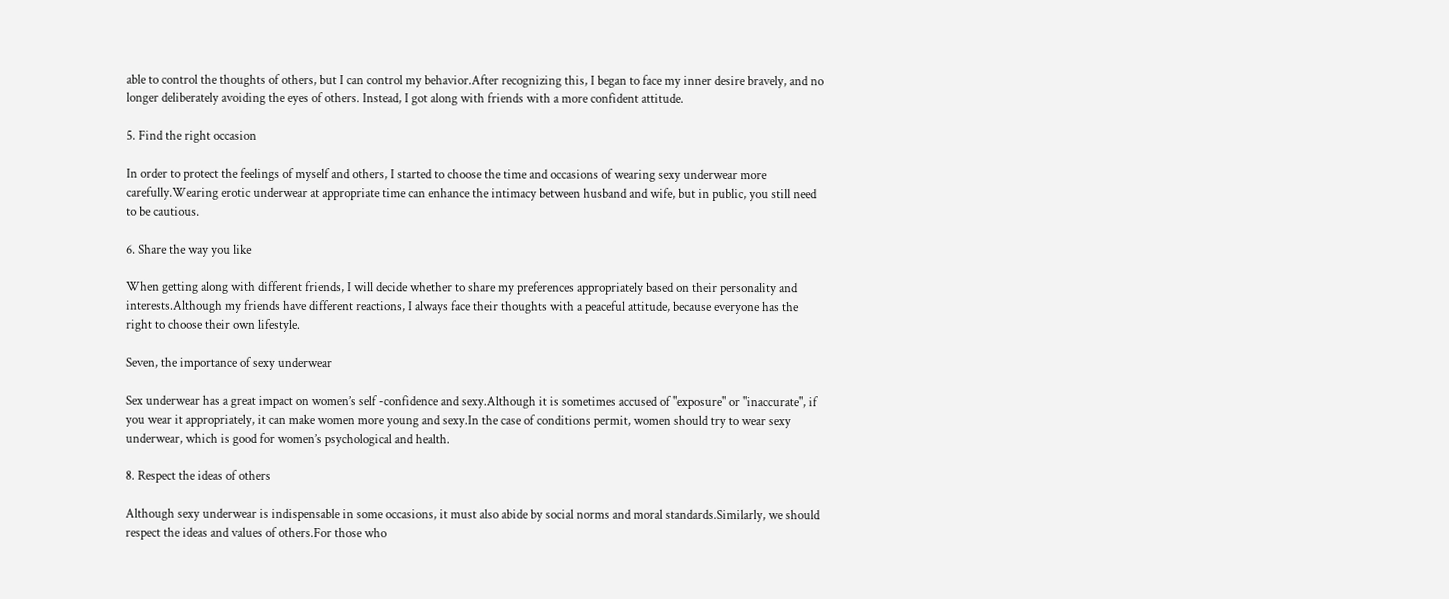able to control the thoughts of others, but I can control my behavior.After recognizing this, I began to face my inner desire bravely, and no longer deliberately avoiding the eyes of others. Instead, I got along with friends with a more confident attitude.

5. Find the right occasion

In order to protect the feelings of myself and others, I started to choose the time and occasions of wearing sexy underwear more carefully.Wearing erotic underwear at appropriate time can enhance the intimacy between husband and wife, but in public, you still need to be cautious.

6. Share the way you like

When getting along with different friends, I will decide whether to share my preferences appropriately based on their personality and interests.Although my friends have different reactions, I always face their thoughts with a peaceful attitude, because everyone has the right to choose their own lifestyle.

Seven, the importance of sexy underwear

Sex underwear has a great impact on women’s self -confidence and sexy.Although it is sometimes accused of "exposure" or "inaccurate", if you wear it appropriately, it can make women more young and sexy.In the case of conditions permit, women should try to wear sexy underwear, which is good for women’s psychological and health.

8. Respect the ideas of others

Although sexy underwear is indispensable in some occasions, it must also abide by social norms and moral standards.Similarly, we should respect the ideas and values of others.For those who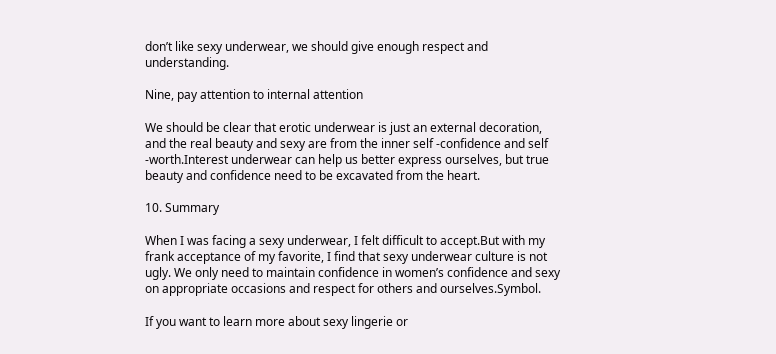don’t like sexy underwear, we should give enough respect and understanding.

Nine, pay attention to internal attention

We should be clear that erotic underwear is just an external decoration, and the real beauty and sexy are from the inner self -confidence and self -worth.Interest underwear can help us better express ourselves, but true beauty and confidence need to be excavated from the heart.

10. Summary

When I was facing a sexy underwear, I felt difficult to accept.But with my frank acceptance of my favorite, I find that sexy underwear culture is not ugly. We only need to maintain confidence in women’s confidence and sexy on appropriate occasions and respect for others and ourselves.Symbol.

If you want to learn more about sexy lingerie or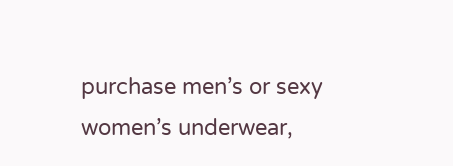purchase men’s or sexy women’s underwear,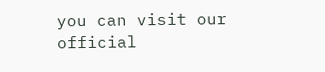you can visit our official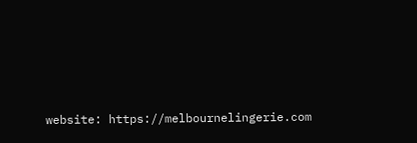website: https://melbournelingerie.com